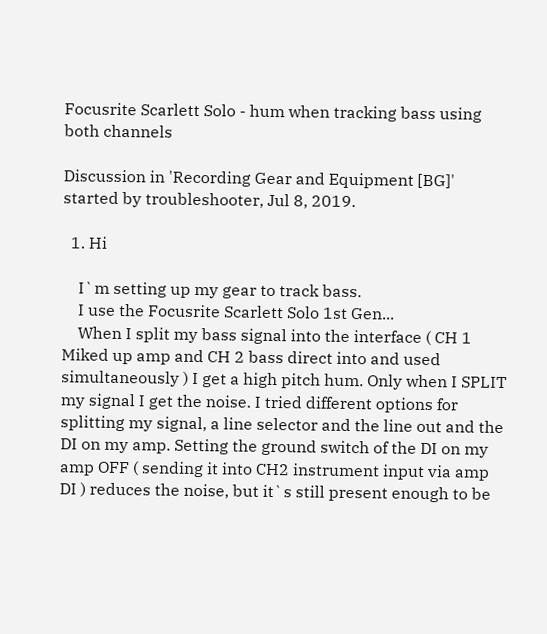Focusrite Scarlett Solo - hum when tracking bass using both channels

Discussion in 'Recording Gear and Equipment [BG]' started by troubleshooter, Jul 8, 2019.

  1. Hi

    I`m setting up my gear to track bass.
    I use the Focusrite Scarlett Solo 1st Gen...
    When I split my bass signal into the interface ( CH 1 Miked up amp and CH 2 bass direct into and used simultaneously ) I get a high pitch hum. Only when I SPLIT my signal I get the noise. I tried different options for splitting my signal, a line selector and the line out and the DI on my amp. Setting the ground switch of the DI on my amp OFF ( sending it into CH2 instrument input via amp DI ) reduces the noise, but it`s still present enough to be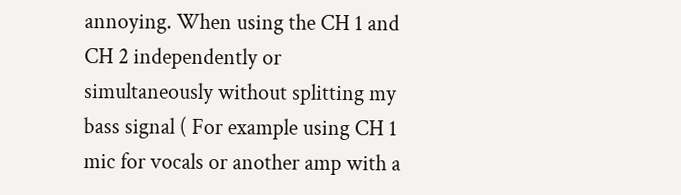annoying. When using the CH 1 and CH 2 independently or simultaneously without splitting my bass signal ( For example using CH 1 mic for vocals or another amp with a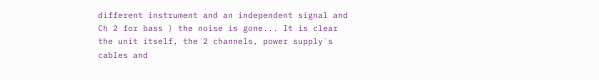different instrument and an independent signal and Ch 2 for bass ) the noise is gone... It is clear the unit itself, the 2 channels, power supply`s cables and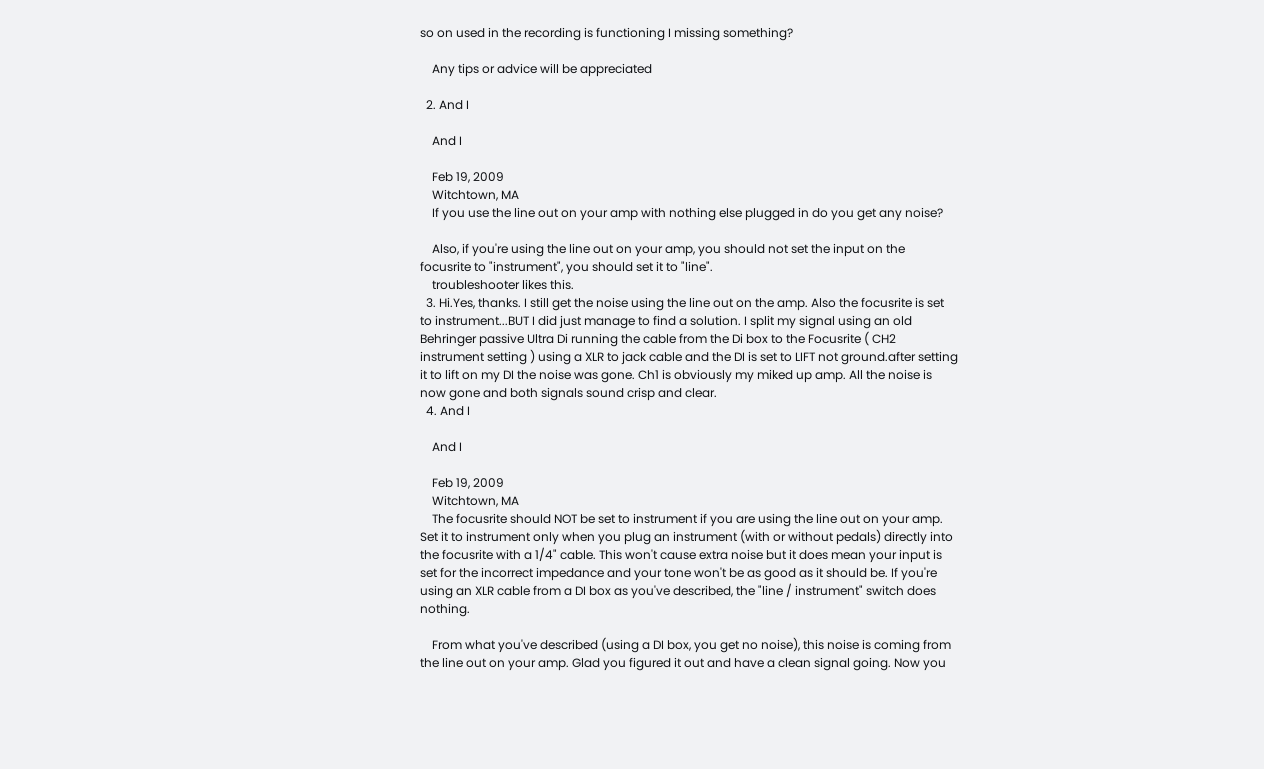so on used in the recording is functioning I missing something?

    Any tips or advice will be appreciated

  2. And I

    And I

    Feb 19, 2009
    Witchtown, MA
    If you use the line out on your amp with nothing else plugged in do you get any noise?

    Also, if you're using the line out on your amp, you should not set the input on the focusrite to "instrument", you should set it to "line".
    troubleshooter likes this.
  3. Hi.Yes, thanks. I still get the noise using the line out on the amp. Also the focusrite is set to instrument...BUT I did just manage to find a solution. I split my signal using an old Behringer passive Ultra Di running the cable from the Di box to the Focusrite ( CH2 instrument setting ) using a XLR to jack cable and the DI is set to LIFT not ground.after setting it to lift on my DI the noise was gone. Ch1 is obviously my miked up amp. All the noise is now gone and both signals sound crisp and clear.
  4. And I

    And I

    Feb 19, 2009
    Witchtown, MA
    The focusrite should NOT be set to instrument if you are using the line out on your amp. Set it to instrument only when you plug an instrument (with or without pedals) directly into the focusrite with a 1/4" cable. This won't cause extra noise but it does mean your input is set for the incorrect impedance and your tone won't be as good as it should be. If you're using an XLR cable from a DI box as you've described, the "line / instrument" switch does nothing.

    From what you've described (using a DI box, you get no noise), this noise is coming from the line out on your amp. Glad you figured it out and have a clean signal going. Now you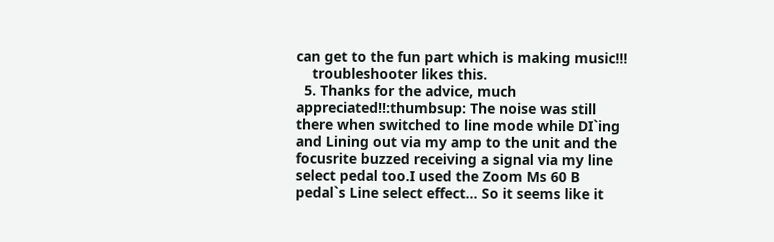can get to the fun part which is making music!!!
    troubleshooter likes this.
  5. Thanks for the advice, much appreciated!!:thumbsup: The noise was still there when switched to line mode while DI`ing and Lining out via my amp to the unit and the focusrite buzzed receiving a signal via my line select pedal too.I used the Zoom Ms 60 B pedal`s Line select effect... So it seems like it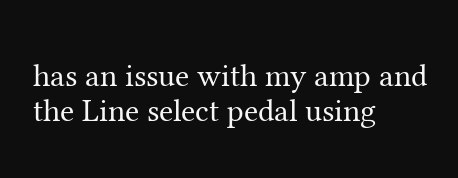has an issue with my amp and the Line select pedal using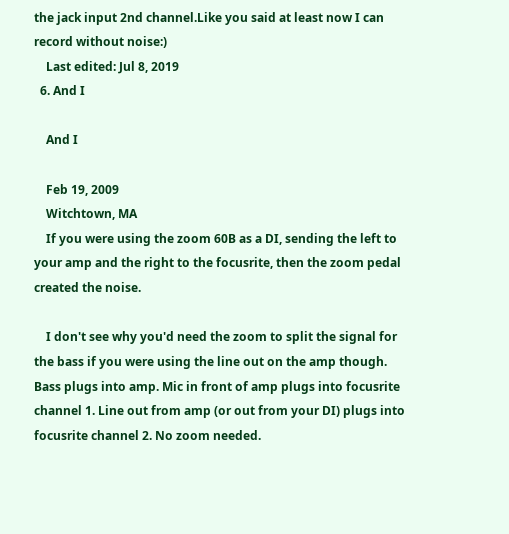the jack input 2nd channel.Like you said at least now I can record without noise:)
    Last edited: Jul 8, 2019
  6. And I

    And I

    Feb 19, 2009
    Witchtown, MA
    If you were using the zoom 60B as a DI, sending the left to your amp and the right to the focusrite, then the zoom pedal created the noise.

    I don't see why you'd need the zoom to split the signal for the bass if you were using the line out on the amp though. Bass plugs into amp. Mic in front of amp plugs into focusrite channel 1. Line out from amp (or out from your DI) plugs into focusrite channel 2. No zoom needed.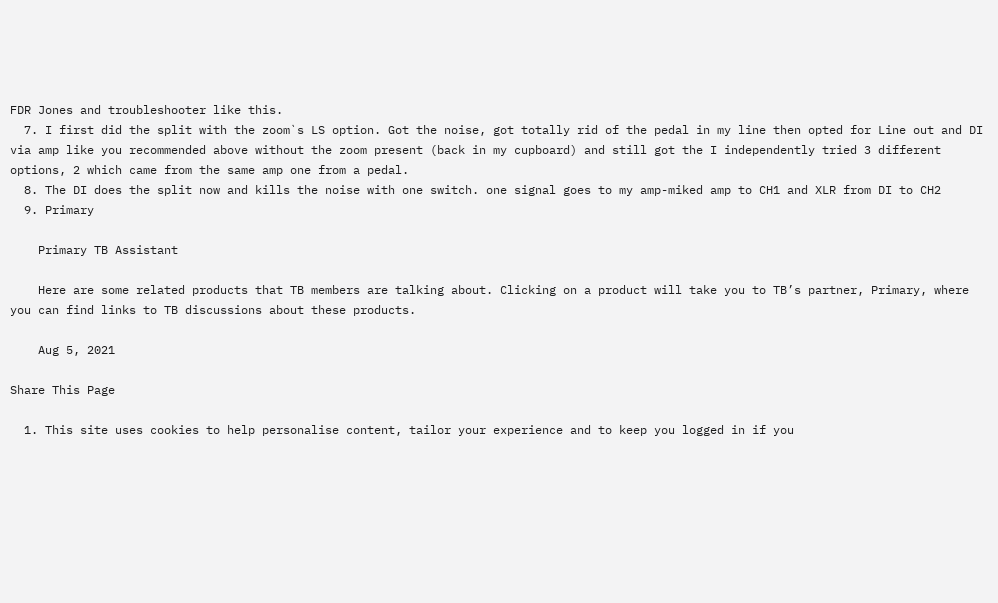FDR Jones and troubleshooter like this.
  7. I first did the split with the zoom`s LS option. Got the noise, got totally rid of the pedal in my line then opted for Line out and DI via amp like you recommended above without the zoom present (back in my cupboard) and still got the I independently tried 3 different options, 2 which came from the same amp one from a pedal.
  8. The DI does the split now and kills the noise with one switch. one signal goes to my amp-miked amp to CH1 and XLR from DI to CH2
  9. Primary

    Primary TB Assistant

    Here are some related products that TB members are talking about. Clicking on a product will take you to TB’s partner, Primary, where you can find links to TB discussions about these products.

    Aug 5, 2021

Share This Page

  1. This site uses cookies to help personalise content, tailor your experience and to keep you logged in if you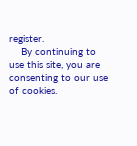register.
    By continuing to use this site, you are consenting to our use of cookies.